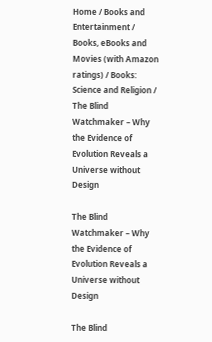Home / Books and Entertainment / Books, eBooks and Movies (with Amazon ratings) / Books: Science and Religion / The Blind Watchmaker – Why the Evidence of Evolution Reveals a Universe without Design

The Blind Watchmaker – Why the Evidence of Evolution Reveals a Universe without Design

The Blind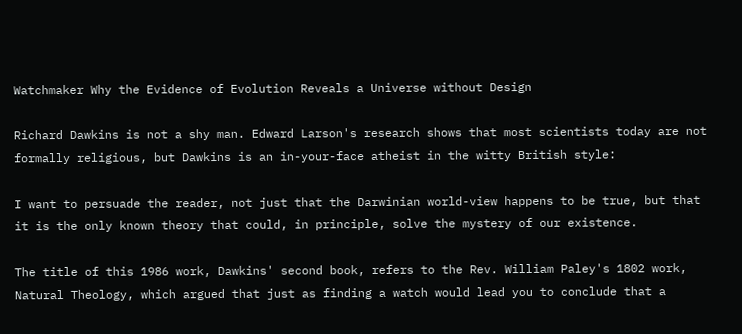Watchmaker Why the Evidence of Evolution Reveals a Universe without Design

Richard Dawkins is not a shy man. Edward Larson's research shows that most scientists today are not formally religious, but Dawkins is an in-your-face atheist in the witty British style:

I want to persuade the reader, not just that the Darwinian world-view happens to be true, but that it is the only known theory that could, in principle, solve the mystery of our existence.

The title of this 1986 work, Dawkins' second book, refers to the Rev. William Paley's 1802 work, Natural Theology, which argued that just as finding a watch would lead you to conclude that a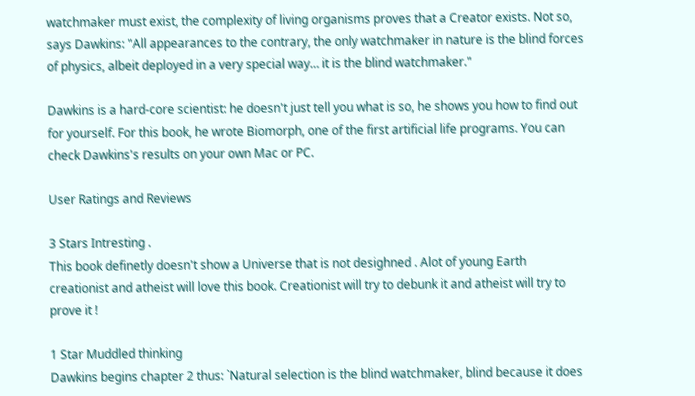watchmaker must exist, the complexity of living organisms proves that a Creator exists. Not so, says Dawkins: "All appearances to the contrary, the only watchmaker in nature is the blind forces of physics, albeit deployed in a very special way… it is the blind watchmaker."

Dawkins is a hard-core scientist: he doesn't just tell you what is so, he shows you how to find out for yourself. For this book, he wrote Biomorph, one of the first artificial life programs. You can check Dawkins's results on your own Mac or PC.

User Ratings and Reviews

3 Stars Intresting .
This book definetly doesn't show a Universe that is not desighned . Alot of young Earth creationist and atheist will love this book. Creationist will try to debunk it and atheist will try to prove it !

1 Star Muddled thinking
Dawkins begins chapter 2 thus: `Natural selection is the blind watchmaker, blind because it does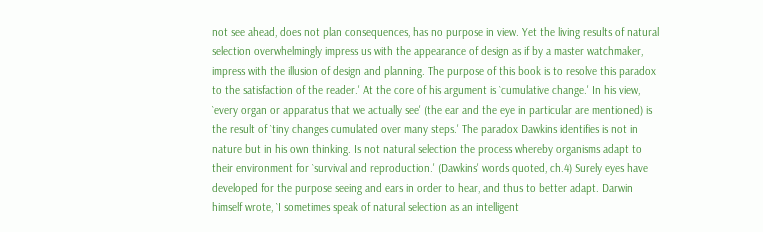not see ahead, does not plan consequences, has no purpose in view. Yet the living results of natural selection overwhelmingly impress us with the appearance of design as if by a master watchmaker, impress with the illusion of design and planning. The purpose of this book is to resolve this paradox to the satisfaction of the reader.' At the core of his argument is `cumulative change.' In his view, `every organ or apparatus that we actually see' (the ear and the eye in particular are mentioned) is the result of `tiny changes cumulated over many steps.' The paradox Dawkins identifies is not in nature but in his own thinking. Is not natural selection the process whereby organisms adapt to their environment for `survival and reproduction.' (Dawkins' words quoted, ch.4) Surely eyes have developed for the purpose seeing and ears in order to hear, and thus to better adapt. Darwin himself wrote, `I sometimes speak of natural selection as an intelligent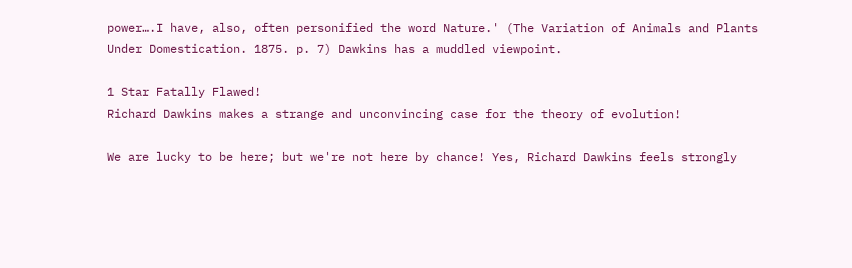power….I have, also, often personified the word Nature.' (The Variation of Animals and Plants Under Domestication. 1875. p. 7) Dawkins has a muddled viewpoint.

1 Star Fatally Flawed!
Richard Dawkins makes a strange and unconvincing case for the theory of evolution!

We are lucky to be here; but we're not here by chance! Yes, Richard Dawkins feels strongly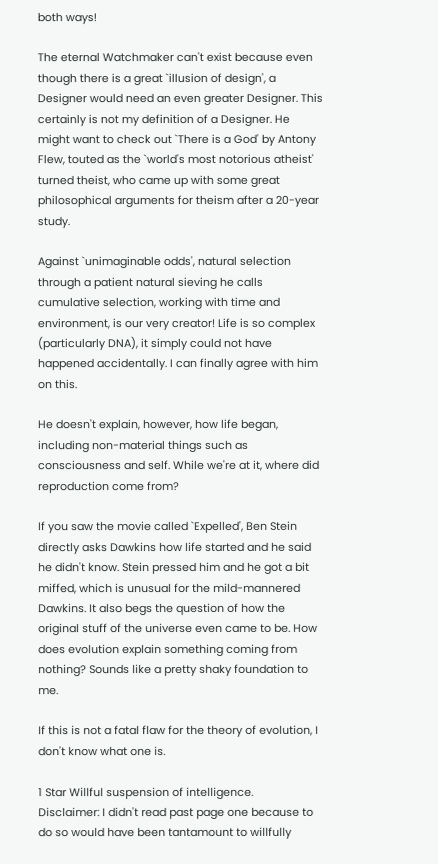both ways!

The eternal Watchmaker can't exist because even though there is a great `illusion of design', a Designer would need an even greater Designer. This certainly is not my definition of a Designer. He might want to check out `There is a God' by Antony Flew, touted as the `world's most notorious atheist' turned theist, who came up with some great philosophical arguments for theism after a 20-year study.

Against `unimaginable odds', natural selection through a patient natural sieving he calls cumulative selection, working with time and environment, is our very creator! Life is so complex (particularly DNA), it simply could not have happened accidentally. I can finally agree with him on this.

He doesn't explain, however, how life began, including non-material things such as consciousness and self. While we're at it, where did reproduction come from?

If you saw the movie called `Expelled', Ben Stein directly asks Dawkins how life started and he said he didn't know. Stein pressed him and he got a bit miffed, which is unusual for the mild-mannered Dawkins. It also begs the question of how the original stuff of the universe even came to be. How does evolution explain something coming from nothing? Sounds like a pretty shaky foundation to me.

If this is not a fatal flaw for the theory of evolution, I don't know what one is.

1 Star Willful suspension of intelligence.
Disclaimer: I didn't read past page one because to do so would have been tantamount to willfully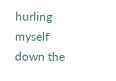hurling myself down the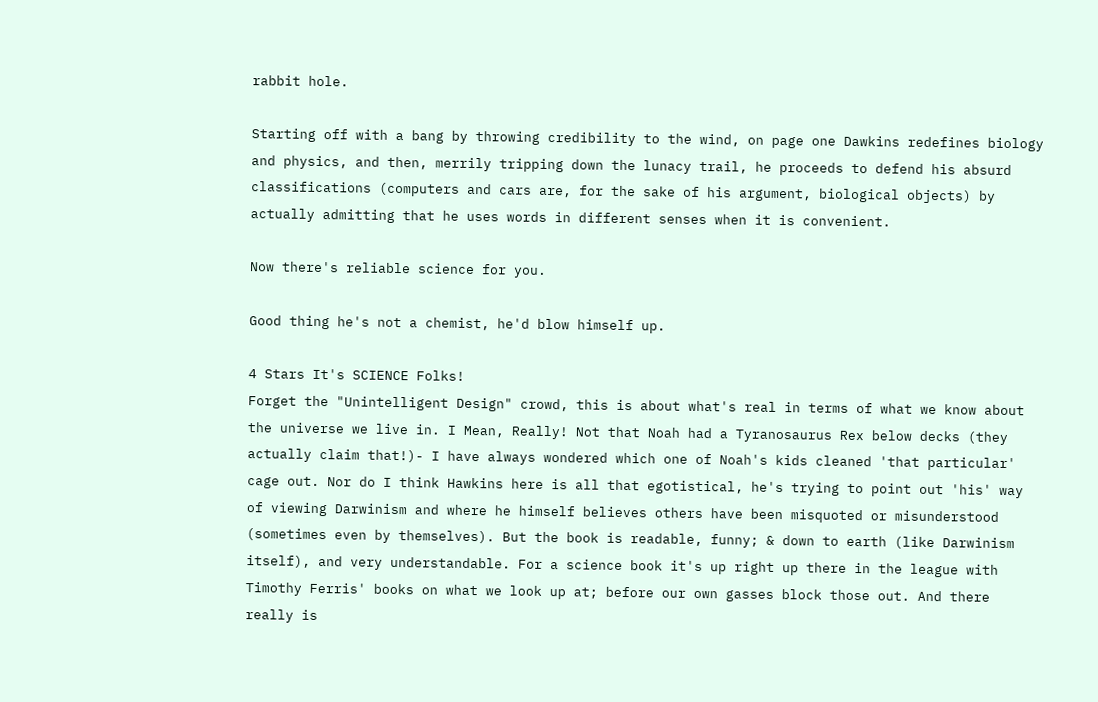rabbit hole.

Starting off with a bang by throwing credibility to the wind, on page one Dawkins redefines biology and physics, and then, merrily tripping down the lunacy trail, he proceeds to defend his absurd classifications (computers and cars are, for the sake of his argument, biological objects) by actually admitting that he uses words in different senses when it is convenient.

Now there's reliable science for you.

Good thing he's not a chemist, he'd blow himself up.

4 Stars It's SCIENCE Folks!
Forget the "Unintelligent Design" crowd, this is about what's real in terms of what we know about the universe we live in. I Mean, Really! Not that Noah had a Tyranosaurus Rex below decks (they actually claim that!)- I have always wondered which one of Noah's kids cleaned 'that particular' cage out. Nor do I think Hawkins here is all that egotistical, he's trying to point out 'his' way of viewing Darwinism and where he himself believes others have been misquoted or misunderstood (sometimes even by themselves). But the book is readable, funny; & down to earth (like Darwinism itself), and very understandable. For a science book it's up right up there in the league with Timothy Ferris' books on what we look up at; before our own gasses block those out. And there really is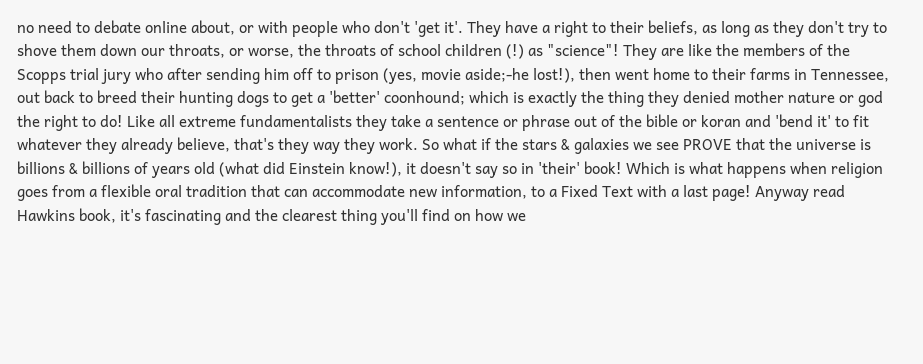no need to debate online about, or with people who don't 'get it'. They have a right to their beliefs, as long as they don't try to shove them down our throats, or worse, the throats of school children (!) as "science"! They are like the members of the Scopps trial jury who after sending him off to prison (yes, movie aside;-he lost!), then went home to their farms in Tennessee, out back to breed their hunting dogs to get a 'better' coonhound; which is exactly the thing they denied mother nature or god the right to do! Like all extreme fundamentalists they take a sentence or phrase out of the bible or koran and 'bend it' to fit whatever they already believe, that's they way they work. So what if the stars & galaxies we see PROVE that the universe is billions & billions of years old (what did Einstein know!), it doesn't say so in 'their' book! Which is what happens when religion goes from a flexible oral tradition that can accommodate new information, to a Fixed Text with a last page! Anyway read Hawkins book, it's fascinating and the clearest thing you'll find on how we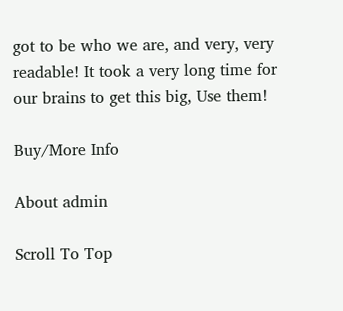got to be who we are, and very, very readable! It took a very long time for our brains to get this big, Use them!

Buy/More Info

About admin

Scroll To Top